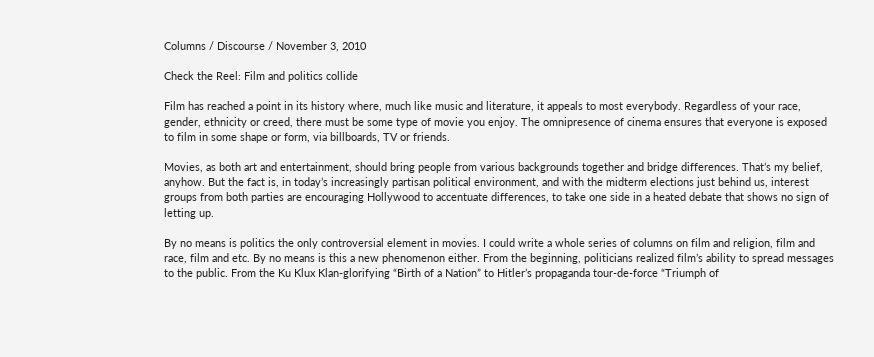Columns / Discourse / November 3, 2010

Check the Reel: Film and politics collide

Film has reached a point in its history where, much like music and literature, it appeals to most everybody. Regardless of your race, gender, ethnicity or creed, there must be some type of movie you enjoy. The omnipresence of cinema ensures that everyone is exposed to film in some shape or form, via billboards, TV or friends.

Movies, as both art and entertainment, should bring people from various backgrounds together and bridge differences. That’s my belief, anyhow. But the fact is, in today’s increasingly partisan political environment, and with the midterm elections just behind us, interest groups from both parties are encouraging Hollywood to accentuate differences, to take one side in a heated debate that shows no sign of letting up.

By no means is politics the only controversial element in movies. I could write a whole series of columns on film and religion, film and race, film and etc. By no means is this a new phenomenon either. From the beginning, politicians realized film’s ability to spread messages to the public. From the Ku Klux Klan-glorifying “Birth of a Nation” to Hitler’s propaganda tour-de-force “Triumph of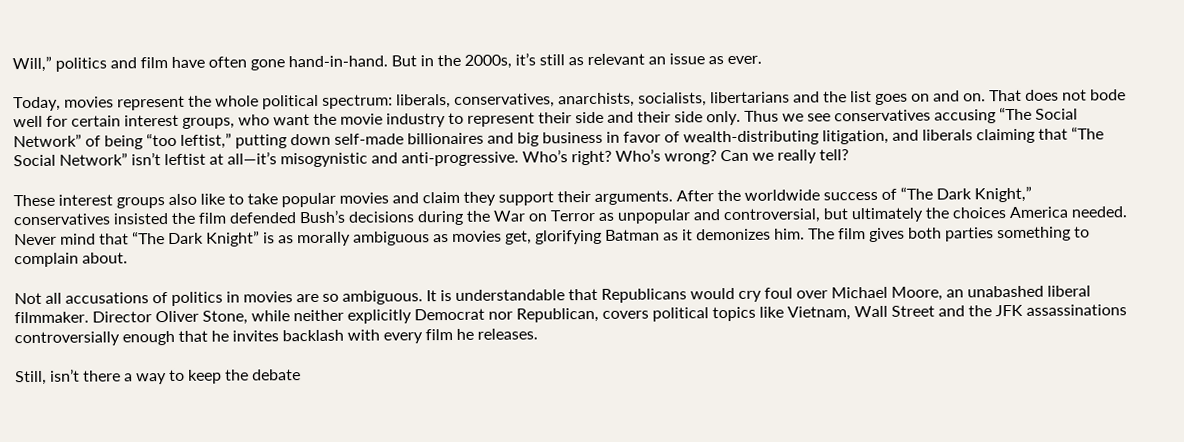Will,” politics and film have often gone hand-in-hand. But in the 2000s, it’s still as relevant an issue as ever.

Today, movies represent the whole political spectrum: liberals, conservatives, anarchists, socialists, libertarians and the list goes on and on. That does not bode well for certain interest groups, who want the movie industry to represent their side and their side only. Thus we see conservatives accusing “The Social Network” of being “too leftist,” putting down self-made billionaires and big business in favor of wealth-distributing litigation, and liberals claiming that “The Social Network” isn’t leftist at all—it’s misogynistic and anti-progressive. Who’s right? Who’s wrong? Can we really tell?

These interest groups also like to take popular movies and claim they support their arguments. After the worldwide success of “The Dark Knight,” conservatives insisted the film defended Bush’s decisions during the War on Terror as unpopular and controversial, but ultimately the choices America needed. Never mind that “The Dark Knight” is as morally ambiguous as movies get, glorifying Batman as it demonizes him. The film gives both parties something to complain about.

Not all accusations of politics in movies are so ambiguous. It is understandable that Republicans would cry foul over Michael Moore, an unabashed liberal filmmaker. Director Oliver Stone, while neither explicitly Democrat nor Republican, covers political topics like Vietnam, Wall Street and the JFK assassinations controversially enough that he invites backlash with every film he releases.

Still, isn’t there a way to keep the debate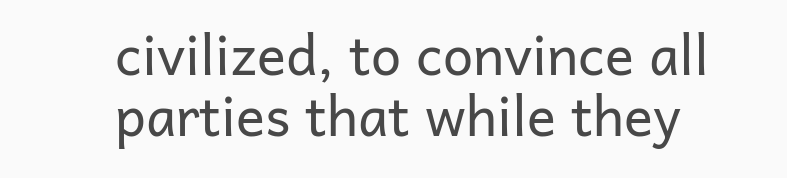civilized, to convince all parties that while they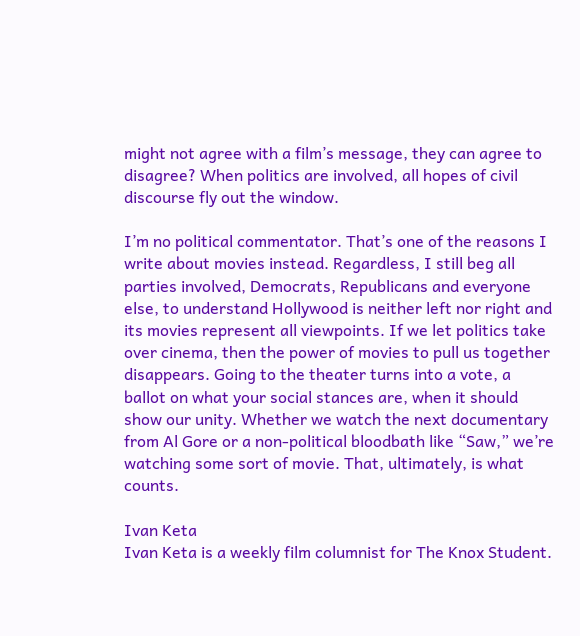might not agree with a film’s message, they can agree to disagree? When politics are involved, all hopes of civil discourse fly out the window.

I’m no political commentator. That’s one of the reasons I write about movies instead. Regardless, I still beg all parties involved, Democrats, Republicans and everyone else, to understand Hollywood is neither left nor right and its movies represent all viewpoints. If we let politics take over cinema, then the power of movies to pull us together disappears. Going to the theater turns into a vote, a ballot on what your social stances are, when it should show our unity. Whether we watch the next documentary from Al Gore or a non-political bloodbath like “Saw,” we’re watching some sort of movie. That, ultimately, is what counts.

Ivan Keta
Ivan Keta is a weekly film columnist for The Knox Student.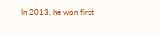In 2013, he won first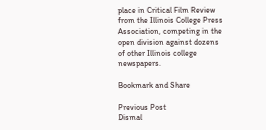place in Critical Film Review from the Illinois College Press Association, competing in the open division against dozens of other Illinois college newspapers.

Bookmark and Share

Previous Post
Dismal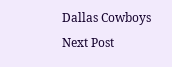Dallas Cowboys
Next Post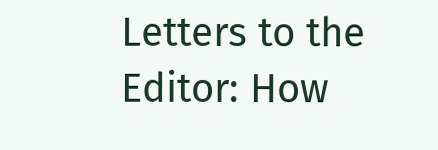Letters to the Editor: How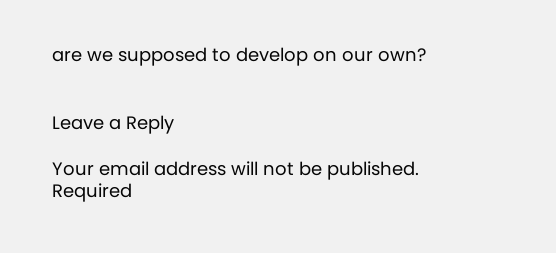are we supposed to develop on our own?


Leave a Reply

Your email address will not be published. Required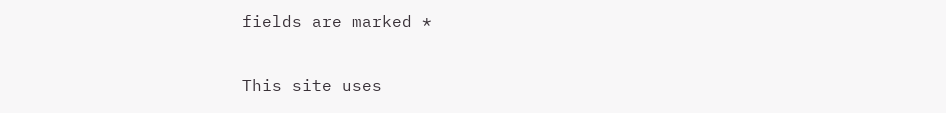fields are marked *

This site uses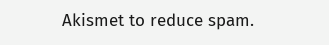Akismet to reduce spam.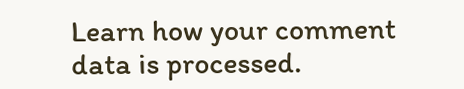Learn how your comment data is processed.